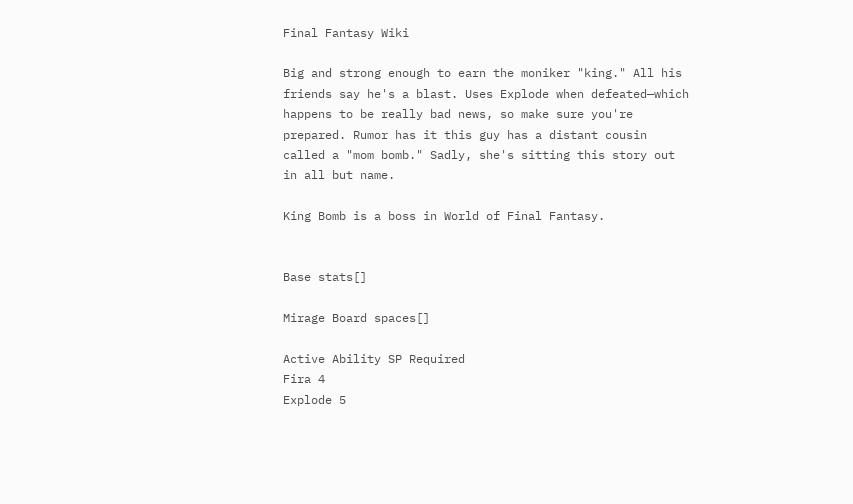Final Fantasy Wiki

Big and strong enough to earn the moniker "king." All his friends say he's a blast. Uses Explode when defeated—which happens to be really bad news, so make sure you're prepared. Rumor has it this guy has a distant cousin called a "mom bomb." Sadly, she's sitting this story out in all but name.

King Bomb is a boss in World of Final Fantasy.


Base stats[]

Mirage Board spaces[]

Active Ability SP Required
Fira 4
Explode 5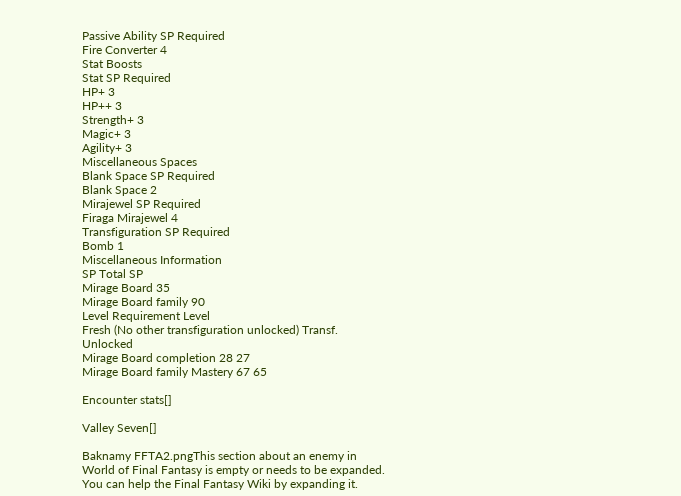Passive Ability SP Required
Fire Converter 4
Stat Boosts
Stat SP Required
HP+ 3
HP++ 3
Strength+ 3
Magic+ 3
Agility+ 3
Miscellaneous Spaces
Blank Space SP Required
Blank Space 2
Mirajewel SP Required
Firaga Mirajewel 4
Transfiguration SP Required
Bomb 1
Miscellaneous Information
SP Total SP
Mirage Board 35
Mirage Board family 90
Level Requirement Level
Fresh (No other transfiguration unlocked) Transf. Unlocked
Mirage Board completion 28 27
Mirage Board family Mastery 67 65

Encounter stats[]

Valley Seven[]

Baknamy FFTA2.pngThis section about an enemy in World of Final Fantasy is empty or needs to be expanded. You can help the Final Fantasy Wiki by expanding it.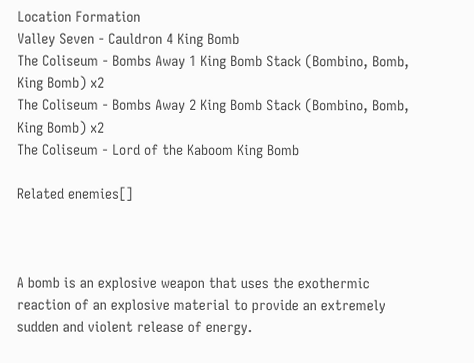Location Formation
Valley Seven - Cauldron 4 King Bomb
The Coliseum - Bombs Away 1 King Bomb Stack (Bombino, Bomb, King Bomb) x2
The Coliseum - Bombs Away 2 King Bomb Stack (Bombino, Bomb, King Bomb) x2
The Coliseum - Lord of the Kaboom King Bomb

Related enemies[]



A bomb is an explosive weapon that uses the exothermic reaction of an explosive material to provide an extremely sudden and violent release of energy.